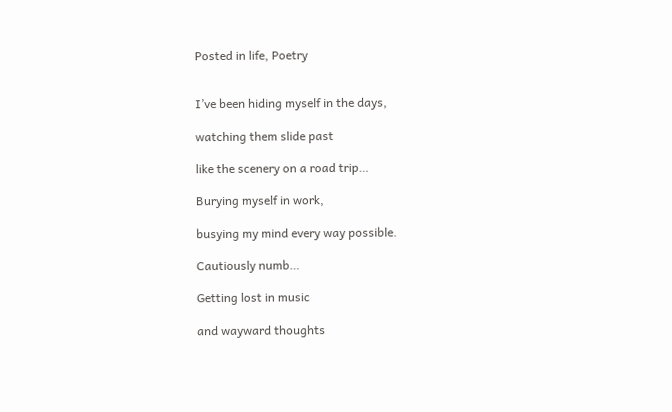Posted in life, Poetry


I’ve been hiding myself in the days,

watching them slide past

like the scenery on a road trip…

Burying myself in work,

busying my mind every way possible.

Cautiously numb…

Getting lost in music

and wayward thoughts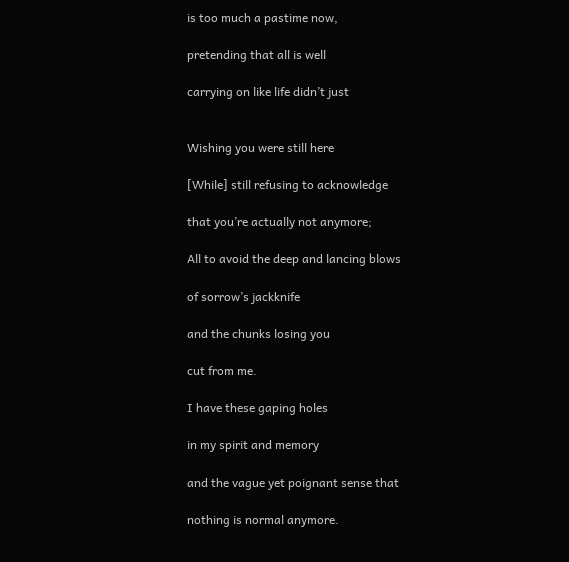is too much a pastime now,

pretending that all is well

carrying on like life didn’t just


Wishing you were still here

[While] still refusing to acknowledge

that you’re actually not anymore;

All to avoid the deep and lancing blows

of sorrow’s jackknife

and the chunks losing you

cut from me.

I have these gaping holes

in my spirit and memory

and the vague yet poignant sense that

nothing is normal anymore.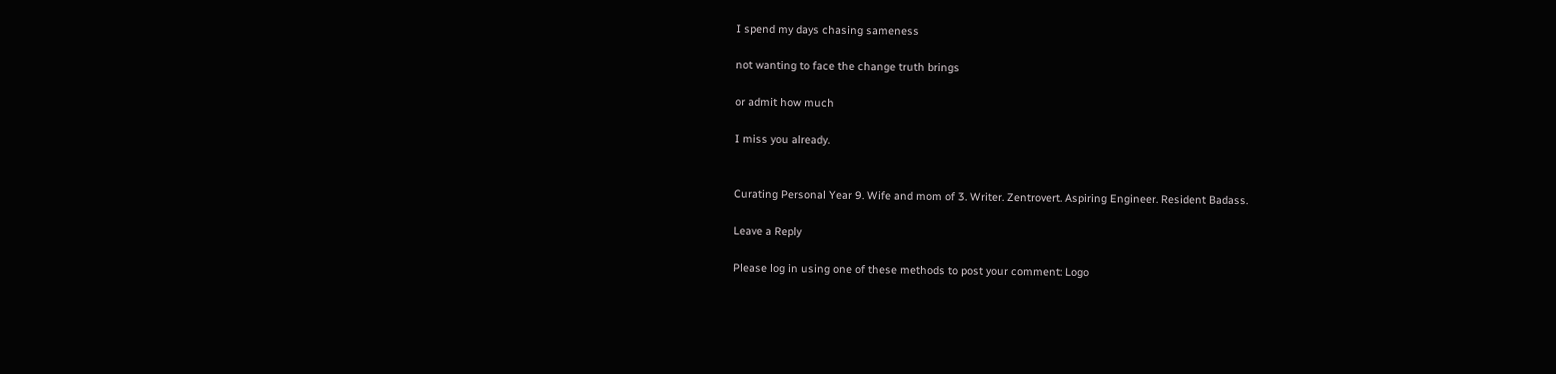I spend my days chasing sameness

not wanting to face the change truth brings

or admit how much

I miss you already.


Curating Personal Year 9. Wife and mom of 3. Writer. Zentrovert. Aspiring Engineer. Resident Badass.

Leave a Reply

Please log in using one of these methods to post your comment: Logo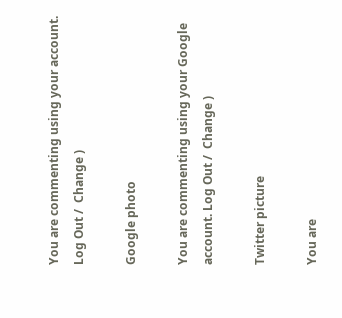You are commenting using your account. Log Out /  Change )

Google photo

You are commenting using your Google account. Log Out /  Change )

Twitter picture

You are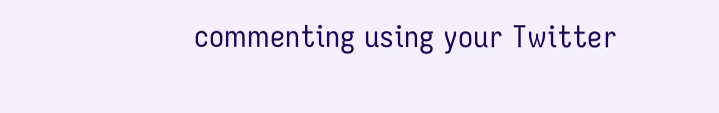commenting using your Twitter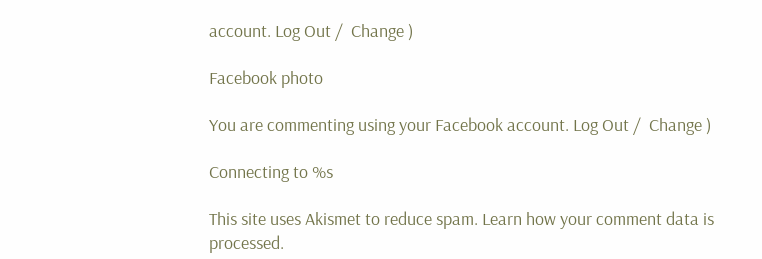account. Log Out /  Change )

Facebook photo

You are commenting using your Facebook account. Log Out /  Change )

Connecting to %s

This site uses Akismet to reduce spam. Learn how your comment data is processed.